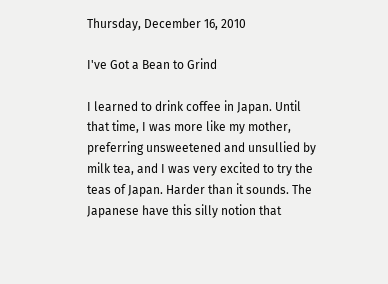Thursday, December 16, 2010

I've Got a Bean to Grind

I learned to drink coffee in Japan. Until that time, I was more like my mother, preferring unsweetened and unsullied by milk tea, and I was very excited to try the teas of Japan. Harder than it sounds. The Japanese have this silly notion that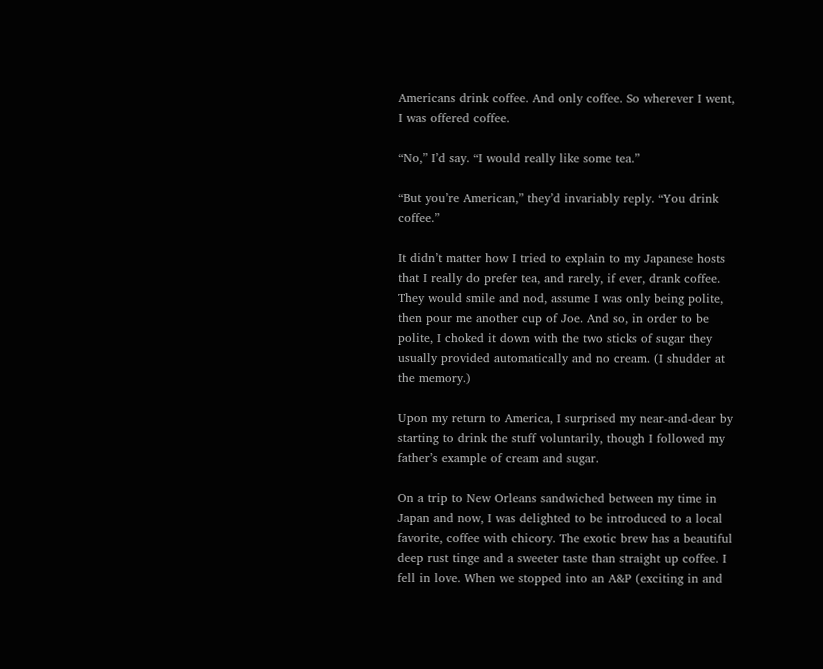Americans drink coffee. And only coffee. So wherever I went, I was offered coffee.

“No,” I’d say. “I would really like some tea.”

“But you’re American,” they’d invariably reply. “You drink coffee.”

It didn’t matter how I tried to explain to my Japanese hosts that I really do prefer tea, and rarely, if ever, drank coffee. They would smile and nod, assume I was only being polite, then pour me another cup of Joe. And so, in order to be polite, I choked it down with the two sticks of sugar they usually provided automatically and no cream. (I shudder at the memory.)

Upon my return to America, I surprised my near-and-dear by starting to drink the stuff voluntarily, though I followed my father’s example of cream and sugar.

On a trip to New Orleans sandwiched between my time in Japan and now, I was delighted to be introduced to a local favorite, coffee with chicory. The exotic brew has a beautiful deep rust tinge and a sweeter taste than straight up coffee. I fell in love. When we stopped into an A&P (exciting in and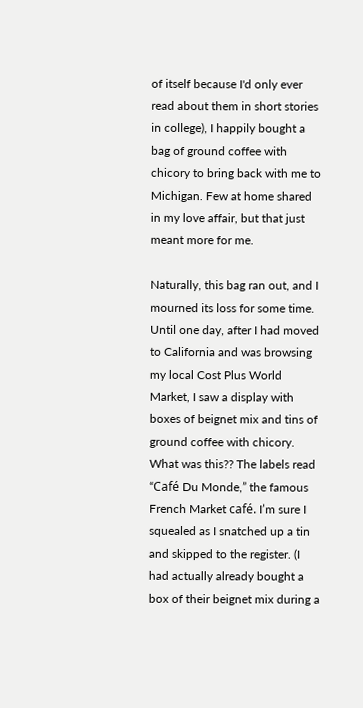of itself because I'd only ever read about them in short stories in college), I happily bought a bag of ground coffee with chicory to bring back with me to Michigan. Few at home shared in my love affair, but that just meant more for me.

Naturally, this bag ran out, and I mourned its loss for some time. Until one day, after I had moved to California and was browsing my local Cost Plus World Market, I saw a display with boxes of beignet mix and tins of ground coffee with chicory. What was this?? The labels read “Café Du Monde,” the famous French Market café. I’m sure I squealed as I snatched up a tin and skipped to the register. (I had actually already bought a box of their beignet mix during a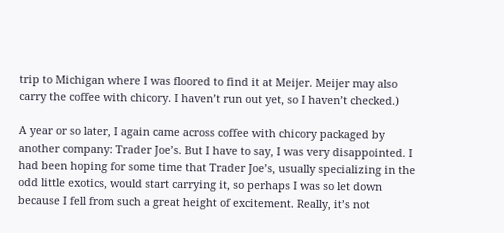trip to Michigan where I was floored to find it at Meijer. Meijer may also carry the coffee with chicory. I haven’t run out yet, so I haven’t checked.)

A year or so later, I again came across coffee with chicory packaged by another company: Trader Joe’s. But I have to say, I was very disappointed. I had been hoping for some time that Trader Joe’s, usually specializing in the odd little exotics, would start carrying it, so perhaps I was so let down because I fell from such a great height of excitement. Really, it’s not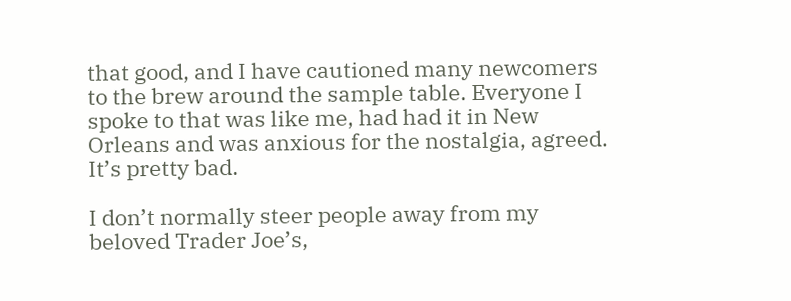that good, and I have cautioned many newcomers to the brew around the sample table. Everyone I spoke to that was like me, had had it in New Orleans and was anxious for the nostalgia, agreed. It’s pretty bad.

I don’t normally steer people away from my beloved Trader Joe’s,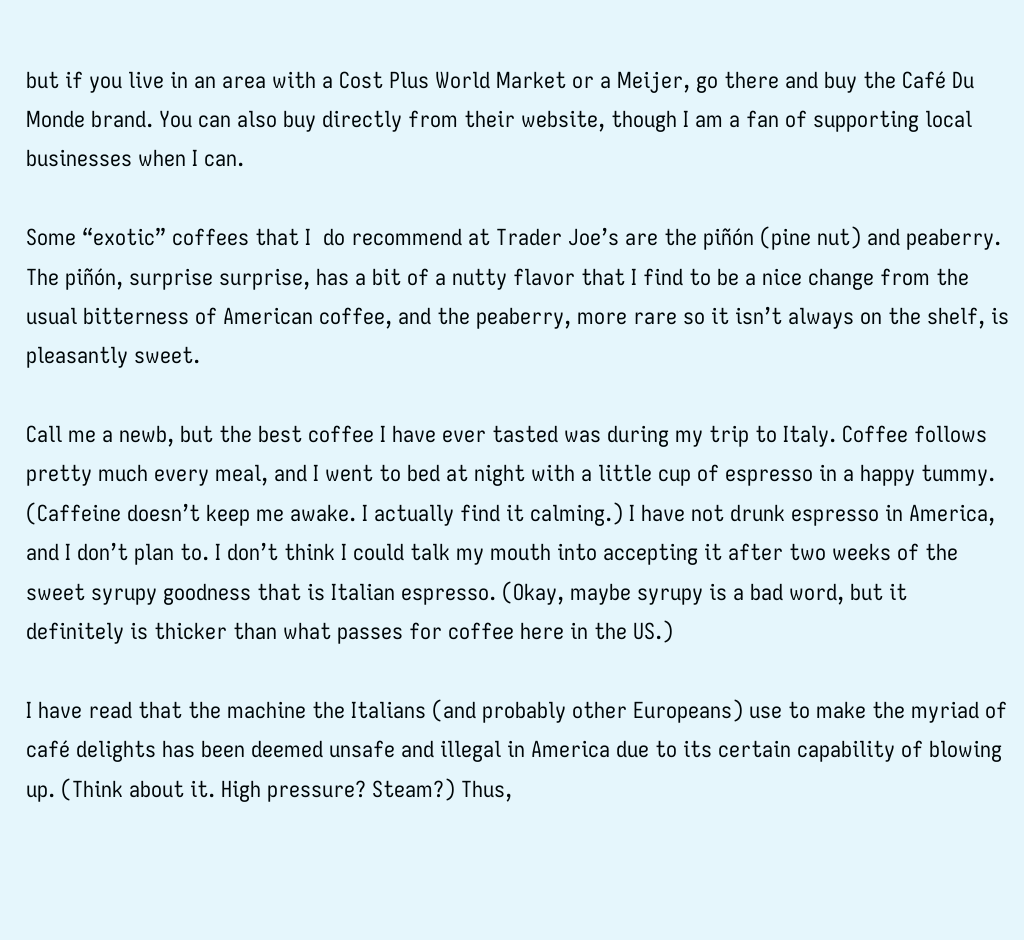but if you live in an area with a Cost Plus World Market or a Meijer, go there and buy the Café Du Monde brand. You can also buy directly from their website, though I am a fan of supporting local businesses when I can.

Some “exotic” coffees that I  do recommend at Trader Joe’s are the piñón (pine nut) and peaberry. The piñón, surprise surprise, has a bit of a nutty flavor that I find to be a nice change from the usual bitterness of American coffee, and the peaberry, more rare so it isn’t always on the shelf, is pleasantly sweet.

Call me a newb, but the best coffee I have ever tasted was during my trip to Italy. Coffee follows pretty much every meal, and I went to bed at night with a little cup of espresso in a happy tummy. (Caffeine doesn’t keep me awake. I actually find it calming.) I have not drunk espresso in America, and I don’t plan to. I don’t think I could talk my mouth into accepting it after two weeks of the sweet syrupy goodness that is Italian espresso. (Okay, maybe syrupy is a bad word, but it definitely is thicker than what passes for coffee here in the US.)

I have read that the machine the Italians (and probably other Europeans) use to make the myriad of café delights has been deemed unsafe and illegal in America due to its certain capability of blowing up. (Think about it. High pressure? Steam?) Thus,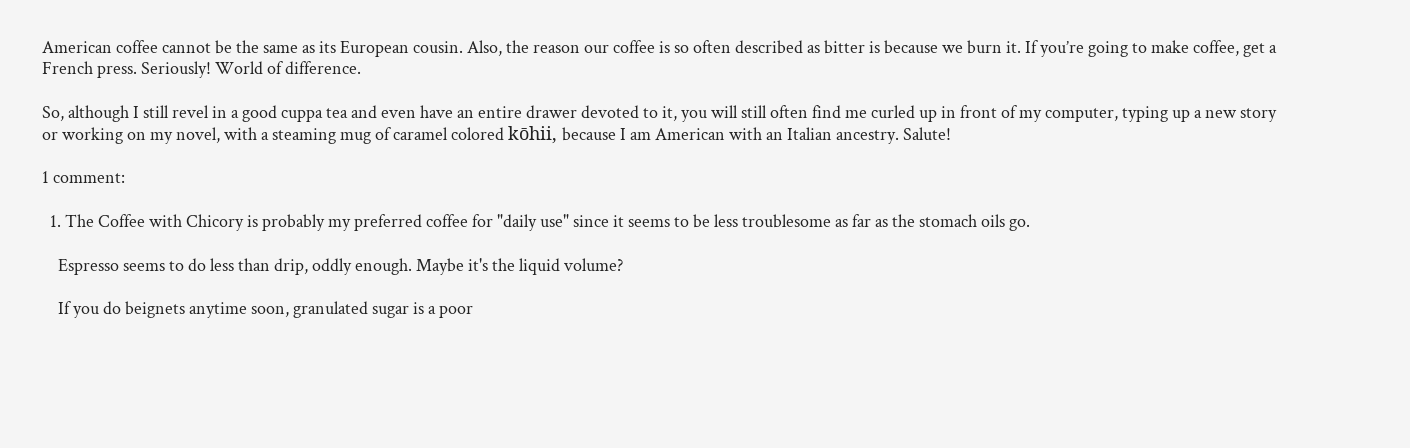American coffee cannot be the same as its European cousin. Also, the reason our coffee is so often described as bitter is because we burn it. If you’re going to make coffee, get a French press. Seriously! World of difference.

So, although I still revel in a good cuppa tea and even have an entire drawer devoted to it, you will still often find me curled up in front of my computer, typing up a new story or working on my novel, with a steaming mug of caramel colored kōhii, because I am American with an Italian ancestry. Salute!

1 comment:

  1. The Coffee with Chicory is probably my preferred coffee for "daily use" since it seems to be less troublesome as far as the stomach oils go.

    Espresso seems to do less than drip, oddly enough. Maybe it's the liquid volume?

    If you do beignets anytime soon, granulated sugar is a poor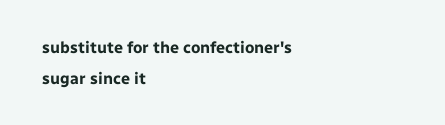substitute for the confectioner's sugar since it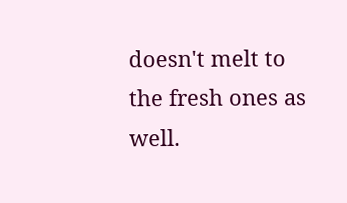doesn't melt to the fresh ones as well.